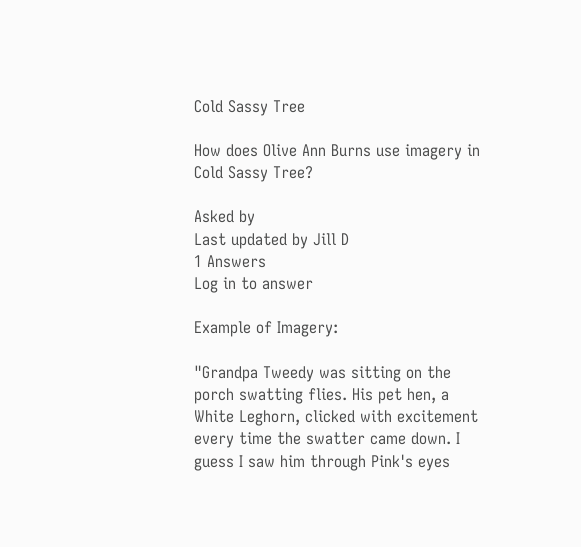Cold Sassy Tree

How does Olive Ann Burns use imagery in Cold Sassy Tree?

Asked by
Last updated by Jill D
1 Answers
Log in to answer

Example of Imagery:

"Grandpa Tweedy was sitting on the porch swatting flies. His pet hen, a White Leghorn, clicked with excitement every time the swatter came down. I guess I saw him through Pink's eyes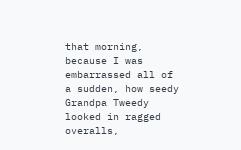that morning, because I was embarrassed all of a sudden, how seedy Grandpa Tweedy looked in ragged overalls,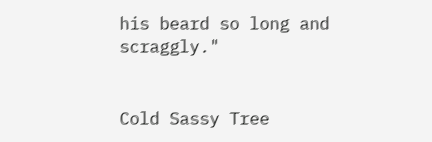his beard so long and scraggly."


Cold Sassy Tree